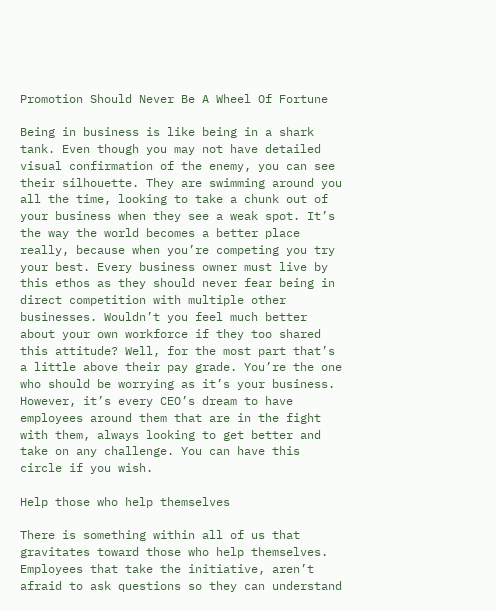Promotion Should Never Be A Wheel Of Fortune

Being in business is like being in a shark tank. Even though you may not have detailed visual confirmation of the enemy, you can see their silhouette. They are swimming around you all the time, looking to take a chunk out of your business when they see a weak spot. It’s the way the world becomes a better place really, because when you’re competing you try your best. Every business owner must live by this ethos as they should never fear being in direct competition with multiple other businesses. Wouldn’t you feel much better about your own workforce if they too shared this attitude? Well, for the most part that’s a little above their pay grade. You’re the one who should be worrying as it’s your business. However, it’s every CEO’s dream to have employees around them that are in the fight with them, always looking to get better and take on any challenge. You can have this circle if you wish.

Help those who help themselves

There is something within all of us that gravitates toward those who help themselves. Employees that take the initiative, aren’t afraid to ask questions so they can understand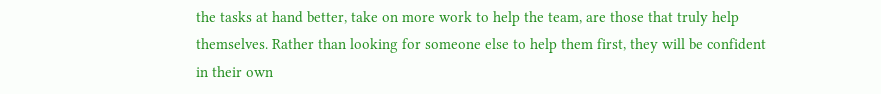the tasks at hand better, take on more work to help the team, are those that truly help themselves. Rather than looking for someone else to help them first, they will be confident in their own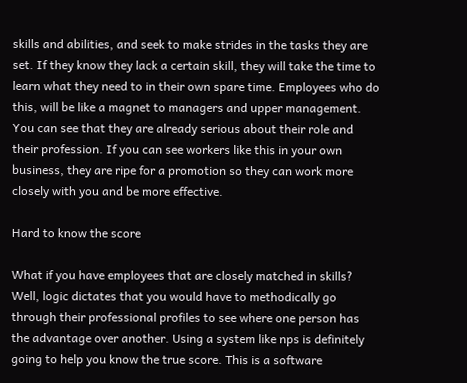skills and abilities, and seek to make strides in the tasks they are set. If they know they lack a certain skill, they will take the time to learn what they need to in their own spare time. Employees who do this, will be like a magnet to managers and upper management. You can see that they are already serious about their role and their profession. If you can see workers like this in your own business, they are ripe for a promotion so they can work more closely with you and be more effective.

Hard to know the score

What if you have employees that are closely matched in skills? Well, logic dictates that you would have to methodically go through their professional profiles to see where one person has the advantage over another. Using a system like nps is definitely going to help you know the true score. This is a software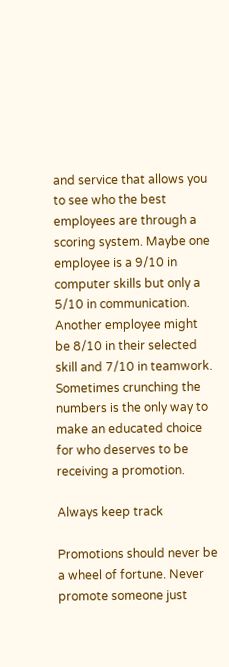and service that allows you to see who the best employees are through a scoring system. Maybe one employee is a 9/10 in computer skills but only a 5/10 in communication. Another employee might be 8/10 in their selected skill and 7/10 in teamwork. Sometimes crunching the numbers is the only way to make an educated choice for who deserves to be receiving a promotion.

Always keep track

Promotions should never be a wheel of fortune. Never promote someone just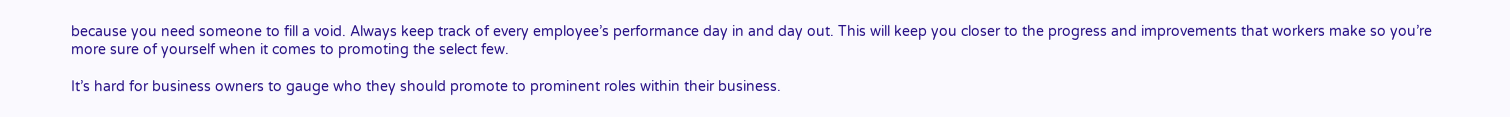because you need someone to fill a void. Always keep track of every employee’s performance day in and day out. This will keep you closer to the progress and improvements that workers make so you’re more sure of yourself when it comes to promoting the select few.

It’s hard for business owners to gauge who they should promote to prominent roles within their business.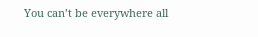You can’t be everywhere all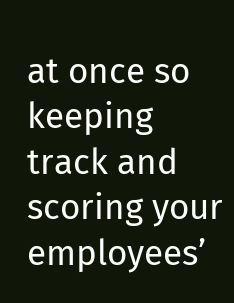at once so keeping track and scoring your employees’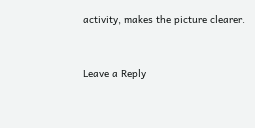activity, makes the picture clearer.


Leave a Reply